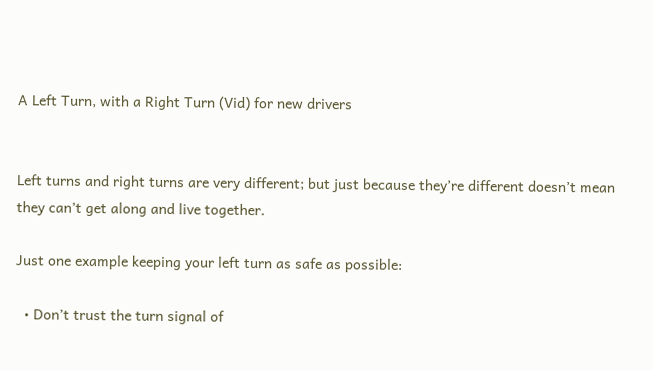A Left Turn, with a Right Turn (Vid) for new drivers


Left turns and right turns are very different; but just because they’re different doesn’t mean they can’t get along and live together.

Just one example keeping your left turn as safe as possible:

  • Don’t trust the turn signal of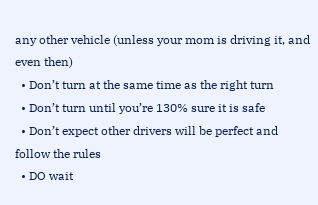any other vehicle (unless your mom is driving it, and even then)
  • Don’t turn at the same time as the right turn
  • Don’t turn until you’re 130% sure it is safe
  • Don’t expect other drivers will be perfect and follow the rules
  • DO wait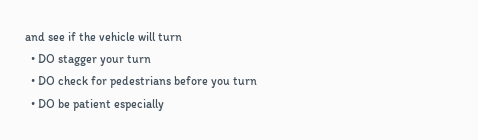and see if the vehicle will turn
  • DO stagger your turn
  • DO check for pedestrians before you turn
  • DO be patient especially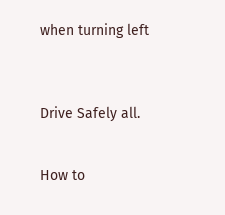when turning left



Drive Safely all.


How to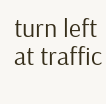turn left at traffic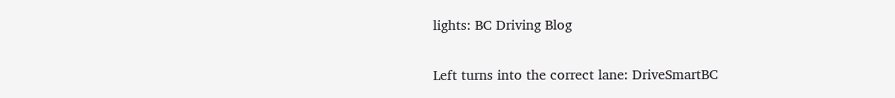lights: BC Driving Blog

Left turns into the correct lane: DriveSmartBC